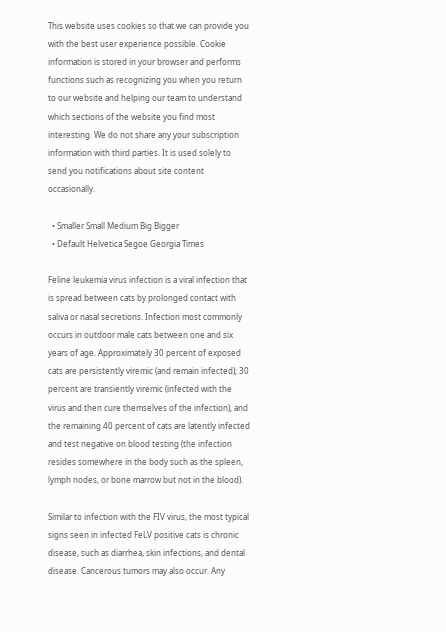This website uses cookies so that we can provide you with the best user experience possible. Cookie information is stored in your browser and performs functions such as recognizing you when you return to our website and helping our team to understand which sections of the website you find most interesting. We do not share any your subscription information with third parties. It is used solely to send you notifications about site content occasionally.

  • Smaller Small Medium Big Bigger
  • Default Helvetica Segoe Georgia Times

Feline leukemia virus infection is a viral infection that is spread between cats by prolonged contact with saliva or nasal secretions. Infection most commonly occurs in outdoor male cats between one and six years of age. Approximately 30 percent of exposed cats are persistently viremic (and remain infected); 30 percent are transiently viremic (infected with the virus and then cure themselves of the infection), and the remaining 40 percent of cats are latently infected and test negative on blood testing (the infection resides somewhere in the body such as the spleen, lymph nodes, or bone marrow but not in the blood).

Similar to infection with the FIV virus, the most typical signs seen in infected FeLV positive cats is chronic disease, such as diarrhea, skin infections, and dental disease. Cancerous tumors may also occur. Any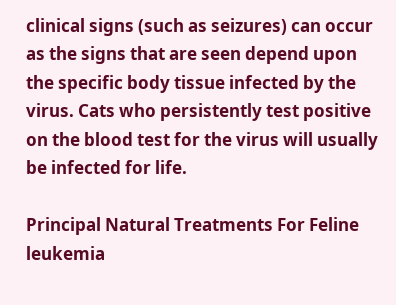clinical signs (such as seizures) can occur as the signs that are seen depend upon the specific body tissue infected by the virus. Cats who persistently test positive on the blood test for the virus will usually be infected for life.

Principal Natural Treatments For Feline leukemia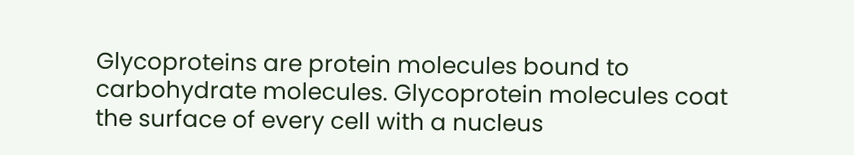Glycoproteins are protein molecules bound to carbohydrate molecules. Glycoprotein molecules coat the surface of every cell with a nucleus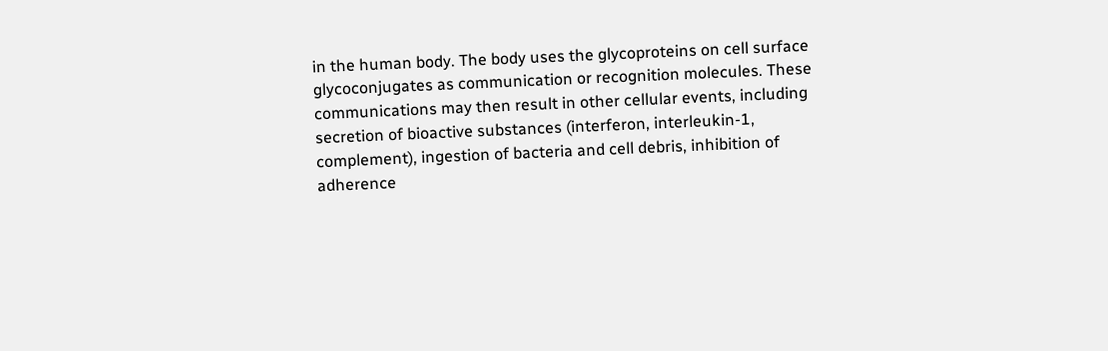in the human body. The body uses the glycoproteins on cell surface glycoconjugates as communication or recognition molecules. These communications may then result in other cellular events, including secretion of bioactive substances (interferon, interleukin-1, complement), ingestion of bacteria and cell debris, inhibition of adherence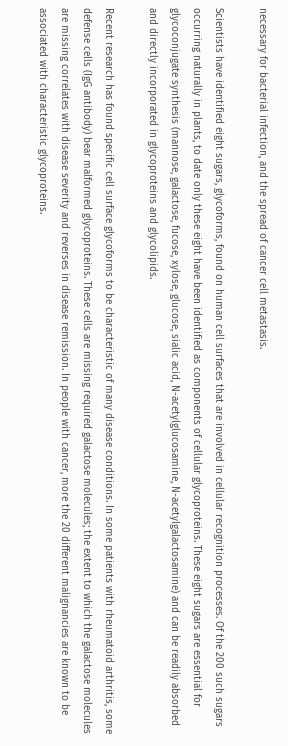necessary for bacterial infection, and the spread of cancer cell metastasis.

Scientists have identified eight sugars, glycoforms, found on human cell surfaces that are involved in cellular recognition processes. Of the 200 such sugars occurring naturally in plants, to date only these eight have been identified as components of cellular glycoproteins. These eight sugars are essential for glycoconjugate synthesis (mannose, galactose, fucose, xylose, glucose, sialic acid, N-acetylglucosamine, N-acetylgalactosamine) and can be readily absorbed and directly incorporated in glycoproteins and glycolipids.

Recent research has found specific cell surface glycoforms to be characteristic of many disease conditions. In some patients with rheumatoid arthritis, some defense cells (IgG antibody) bear malformed glycoproteins. These cells are missing required galactose molecules; the extent to which the galactose molecules are missing correlates with disease severity and reverses in disease remission. In people with cancer, more the 20 different malignancies are known to be associated with characteristic glycoproteins.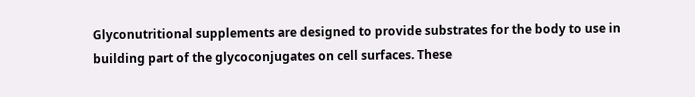Glyconutritional supplements are designed to provide substrates for the body to use in building part of the glycoconjugates on cell surfaces. These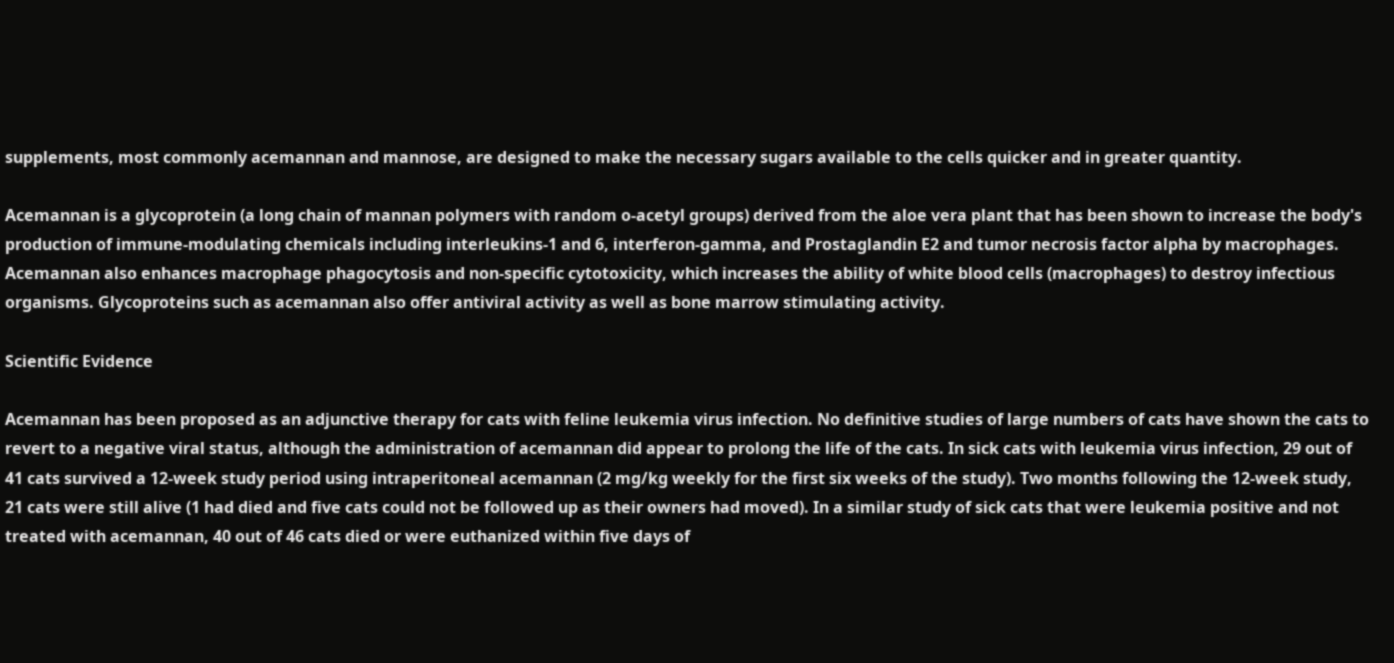supplements, most commonly acemannan and mannose, are designed to make the necessary sugars available to the cells quicker and in greater quantity.

Acemannan is a glycoprotein (a long chain of mannan polymers with random o-acetyl groups) derived from the aloe vera plant that has been shown to increase the body's production of immune-modulating chemicals including interleukins-1 and 6, interferon-gamma, and Prostaglandin E2 and tumor necrosis factor alpha by macrophages. Acemannan also enhances macrophage phagocytosis and non-specific cytotoxicity, which increases the ability of white blood cells (macrophages) to destroy infectious organisms. Glycoproteins such as acemannan also offer antiviral activity as well as bone marrow stimulating activity.

Scientific Evidence

Acemannan has been proposed as an adjunctive therapy for cats with feline leukemia virus infection. No definitive studies of large numbers of cats have shown the cats to revert to a negative viral status, although the administration of acemannan did appear to prolong the life of the cats. In sick cats with leukemia virus infection, 29 out of 41 cats survived a 12-week study period using intraperitoneal acemannan (2 mg/kg weekly for the first six weeks of the study). Two months following the 12-week study, 21 cats were still alive (1 had died and five cats could not be followed up as their owners had moved). In a similar study of sick cats that were leukemia positive and not treated with acemannan, 40 out of 46 cats died or were euthanized within five days of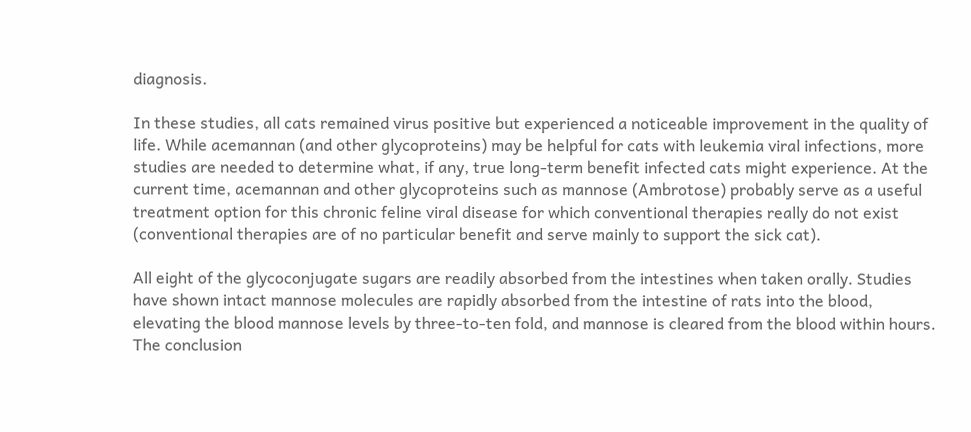diagnosis.

In these studies, all cats remained virus positive but experienced a noticeable improvement in the quality of life. While acemannan (and other glycoproteins) may be helpful for cats with leukemia viral infections, more studies are needed to determine what, if any, true long-term benefit infected cats might experience. At the current time, acemannan and other glycoproteins such as mannose (Ambrotose) probably serve as a useful treatment option for this chronic feline viral disease for which conventional therapies really do not exist (conventional therapies are of no particular benefit and serve mainly to support the sick cat).

All eight of the glycoconjugate sugars are readily absorbed from the intestines when taken orally. Studies have shown intact mannose molecules are rapidly absorbed from the intestine of rats into the blood, elevating the blood mannose levels by three-to-ten fold, and mannose is cleared from the blood within hours. The conclusion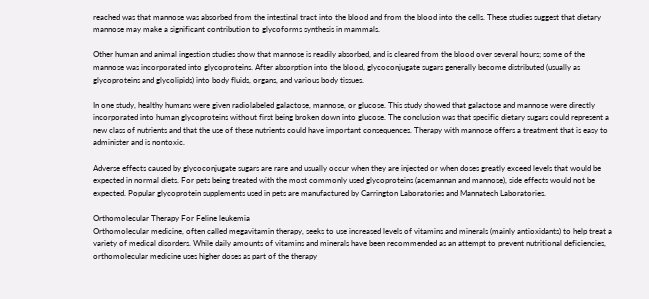reached was that mannose was absorbed from the intestinal tract into the blood and from the blood into the cells. These studies suggest that dietary mannose may make a significant contribution to glycoforms synthesis in mammals.

Other human and animal ingestion studies show that mannose is readily absorbed, and is cleared from the blood over several hours; some of the mannose was incorporated into glycoproteins. After absorption into the blood, glycoconjugate sugars generally become distributed (usually as glycoproteins and glycolipids) into body fluids, organs, and various body tissues.

In one study, healthy humans were given radiolabeled galactose, mannose, or glucose. This study showed that galactose and mannose were directly incorporated into human glycoproteins without first being broken down into glucose. The conclusion was that specific dietary sugars could represent a new class of nutrients and that the use of these nutrients could have important consequences. Therapy with mannose offers a treatment that is easy to administer and is nontoxic.

Adverse effects caused by glycoconjugate sugars are rare and usually occur when they are injected or when doses greatly exceed levels that would be expected in normal diets. For pets being treated with the most commonly used glycoproteins (acemannan and mannose), side effects would not be expected. Popular glycoprotein supplements used in pets are manufactured by Carrington Laboratories and Mannatech Laboratories.

Orthomolecular Therapy For Feline leukemia
Orthomolecular medicine, often called megavitamin therapy, seeks to use increased levels of vitamins and minerals (mainly antioxidants) to help treat a variety of medical disorders. While daily amounts of vitamins and minerals have been recommended as an attempt to prevent nutritional deficiencies, orthomolecular medicine uses higher doses as part of the therapy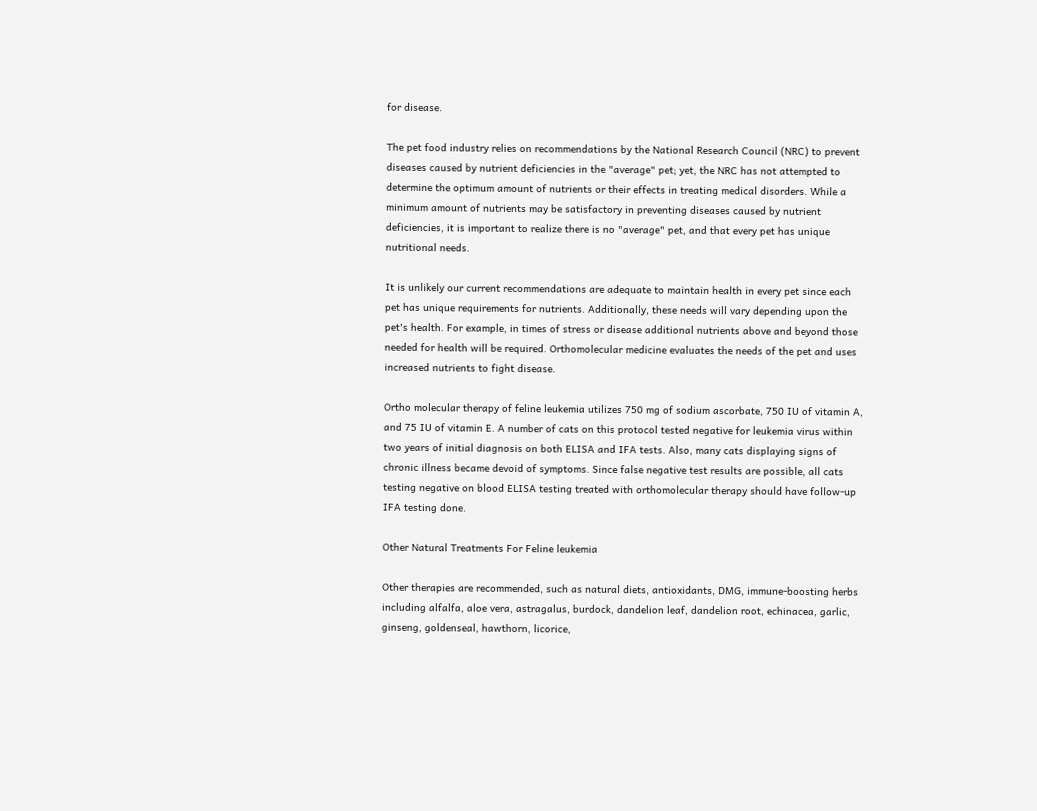for disease.

The pet food industry relies on recommendations by the National Research Council (NRC) to prevent diseases caused by nutrient deficiencies in the "average" pet; yet, the NRC has not attempted to determine the optimum amount of nutrients or their effects in treating medical disorders. While a minimum amount of nutrients may be satisfactory in preventing diseases caused by nutrient deficiencies, it is important to realize there is no "average" pet, and that every pet has unique nutritional needs.

It is unlikely our current recommendations are adequate to maintain health in every pet since each pet has unique requirements for nutrients. Additionally, these needs will vary depending upon the pet's health. For example, in times of stress or disease additional nutrients above and beyond those needed for health will be required. Orthomolecular medicine evaluates the needs of the pet and uses increased nutrients to fight disease.

Ortho molecular therapy of feline leukemia utilizes 750 mg of sodium ascorbate, 750 IU of vitamin A, and 75 IU of vitamin E. A number of cats on this protocol tested negative for leukemia virus within two years of initial diagnosis on both ELISA and IFA tests. Also, many cats displaying signs of chronic illness became devoid of symptoms. Since false negative test results are possible, all cats testing negative on blood ELISA testing treated with orthomolecular therapy should have follow-up IFA testing done.

Other Natural Treatments For Feline leukemia

Other therapies are recommended, such as natural diets, antioxidants, DMG, immune-boosting herbs including alfalfa, aloe vera, astragalus, burdock, dandelion leaf, dandelion root, echinacea, garlic, ginseng, goldenseal, hawthorn, licorice,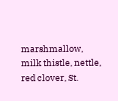marshmallow, milk thistle, nettle, red clover, St.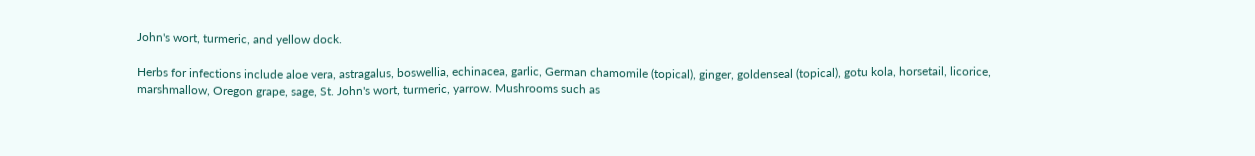John's wort, turmeric, and yellow dock.

Herbs for infections include aloe vera, astragalus, boswellia, echinacea, garlic, German chamomile (topical), ginger, goldenseal (topical), gotu kola, horsetail, licorice, marshmallow, Oregon grape, sage, St. John's wort, turmeric, yarrow. Mushrooms such as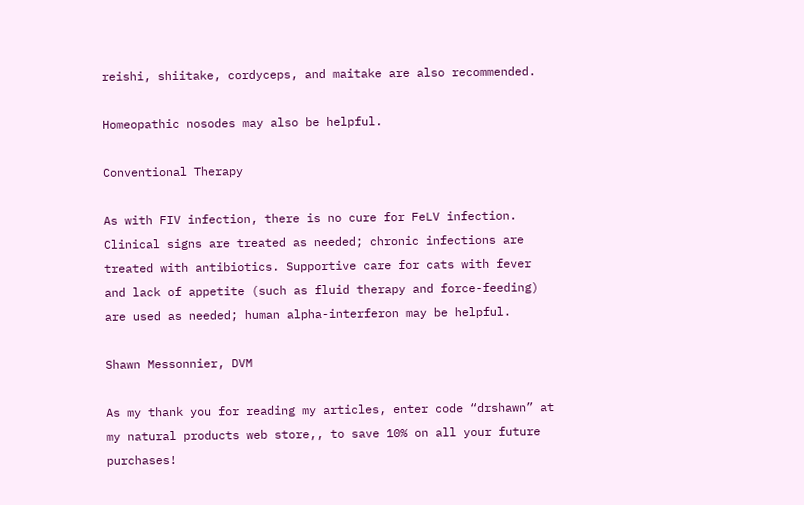reishi, shiitake, cordyceps, and maitake are also recommended.

Homeopathic nosodes may also be helpful.

Conventional Therapy

As with FIV infection, there is no cure for FeLV infection. Clinical signs are treated as needed; chronic infections are treated with antibiotics. Supportive care for cats with fever and lack of appetite (such as fluid therapy and force-feeding) are used as needed; human alpha-interferon may be helpful.

Shawn Messonnier, DVM

As my thank you for reading my articles, enter code “drshawn” at my natural products web store,, to save 10% on all your future purchases!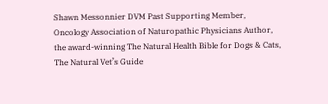Shawn Messonnier DVM Past Supporting Member, Oncology Association of Naturopathic Physicians Author, the award-winning The Natural Health Bible for Dogs & Cats, The Natural Vet’s Guide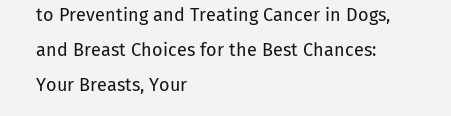to Preventing and Treating Cancer in Dogs, and Breast Choices for the Best Chances: Your Breasts, Your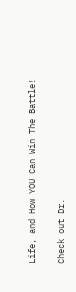Life, and How YOU Can Win The Battle!

Check out Dr.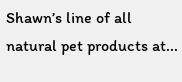Shawn’s line of all natural pet products at...